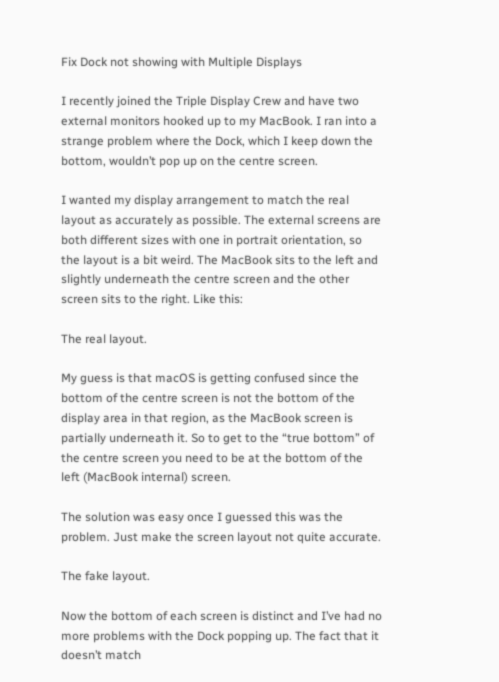Fix Dock not showing with Multiple Displays

I recently joined the Triple Display Crew and have two external monitors hooked up to my MacBook. I ran into a strange problem where the Dock, which I keep down the bottom, wouldn’t pop up on the centre screen.

I wanted my display arrangement to match the real layout as accurately as possible. The external screens are both different sizes with one in portrait orientation, so the layout is a bit weird. The MacBook sits to the left and slightly underneath the centre screen and the other screen sits to the right. Like this:

The real layout.

My guess is that macOS is getting confused since the bottom of the centre screen is not the bottom of the display area in that region, as the MacBook screen is partially underneath it. So to get to the “true bottom” of the centre screen you need to be at the bottom of the left (MacBook internal) screen.

The solution was easy once I guessed this was the problem. Just make the screen layout not quite accurate.

The fake layout.

Now the bottom of each screen is distinct and I’ve had no more problems with the Dock popping up. The fact that it doesn’t match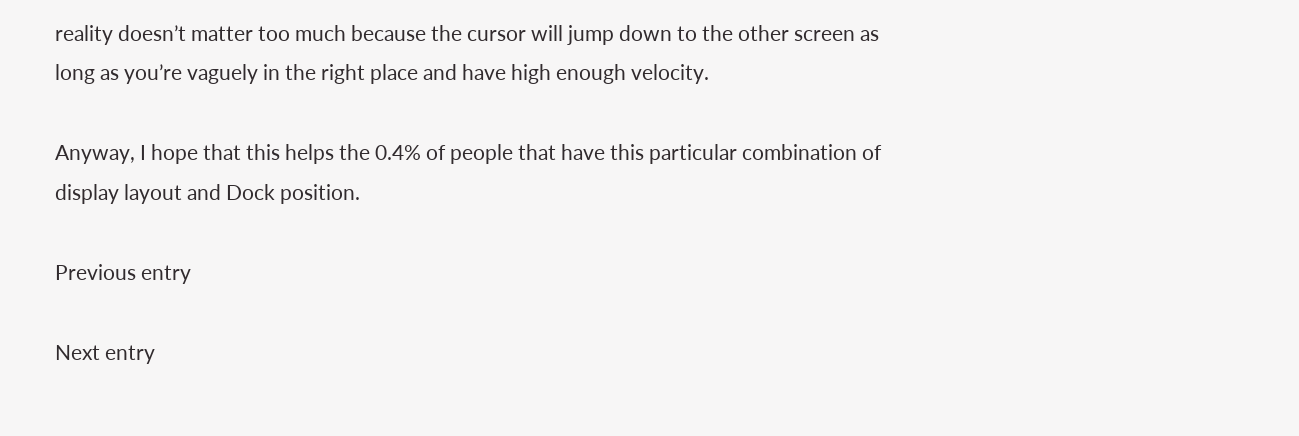reality doesn’t matter too much because the cursor will jump down to the other screen as long as you’re vaguely in the right place and have high enough velocity.

Anyway, I hope that this helps the 0.4% of people that have this particular combination of display layout and Dock position.

Previous entry

Next entry